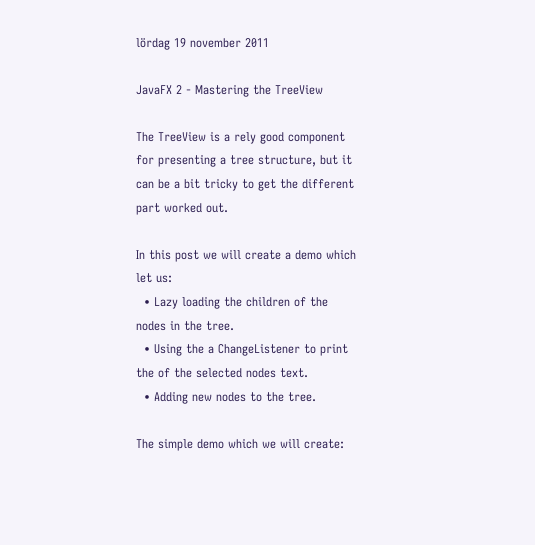lördag 19 november 2011

JavaFX 2 - Mastering the TreeView

The TreeView is a rely good component for presenting a tree structure, but it can be a bit tricky to get the different part worked out.

In this post we will create a demo which let us:
  • Lazy loading the children of the nodes in the tree.
  • Using the a ChangeListener to print the of the selected nodes text.
  • Adding new nodes to the tree.

The simple demo which we will create: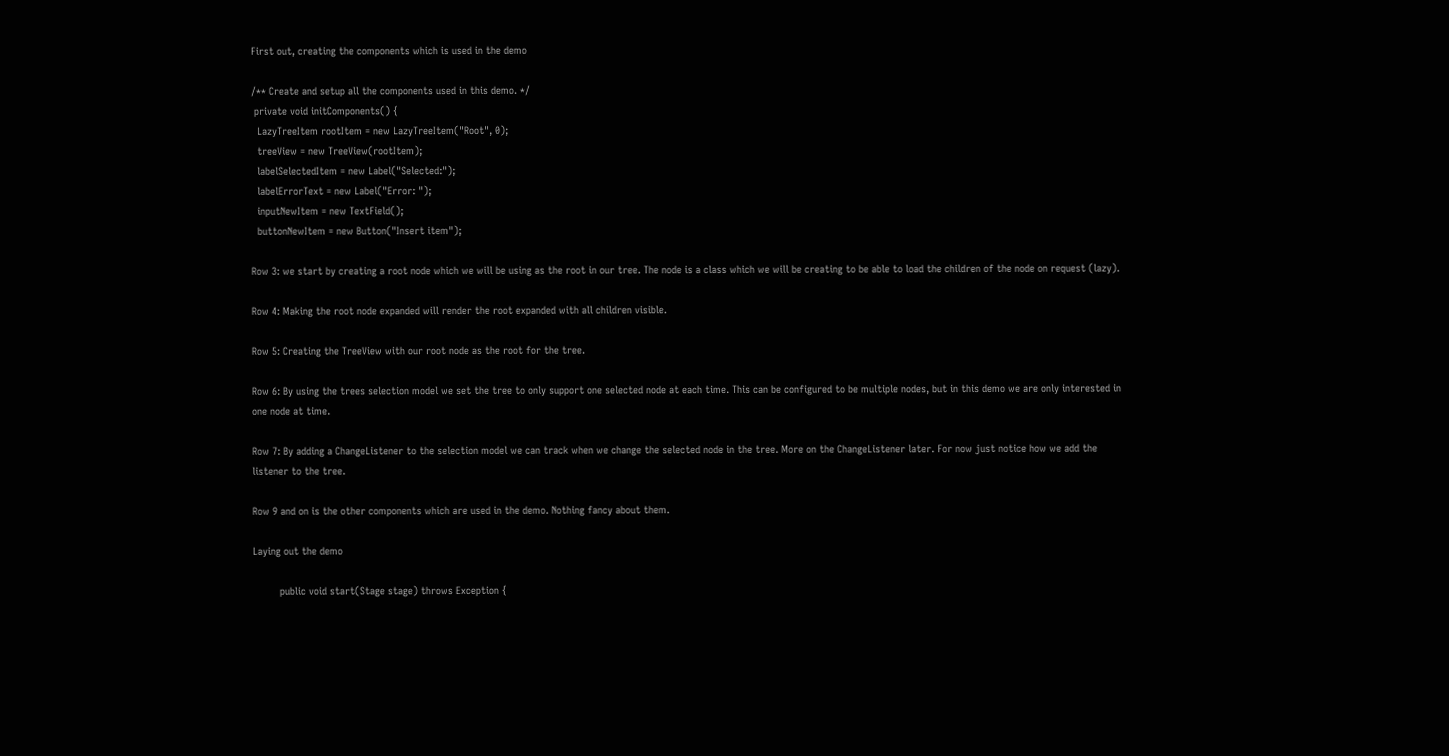First out, creating the components which is used in the demo

/** Create and setup all the components used in this demo. */
 private void initComponents() {
  LazyTreeItem rootItem = new LazyTreeItem("Root", 0);
  treeView = new TreeView(rootItem);
  labelSelectedItem = new Label("Selected:");
  labelErrorText = new Label("Error: ");
  inputNewItem = new TextField();
  buttonNewItem = new Button("Insert item");

Row 3: we start by creating a root node which we will be using as the root in our tree. The node is a class which we will be creating to be able to load the children of the node on request (lazy).

Row 4: Making the root node expanded will render the root expanded with all children visible.

Row 5: Creating the TreeView with our root node as the root for the tree.

Row 6: By using the trees selection model we set the tree to only support one selected node at each time. This can be configured to be multiple nodes, but in this demo we are only interested in one node at time.

Row 7: By adding a ChangeListener to the selection model we can track when we change the selected node in the tree. More on the ChangeListener later. For now just notice how we add the listener to the tree.

Row 9 and on is the other components which are used in the demo. Nothing fancy about them.

Laying out the demo

         public void start(Stage stage) throws Exception {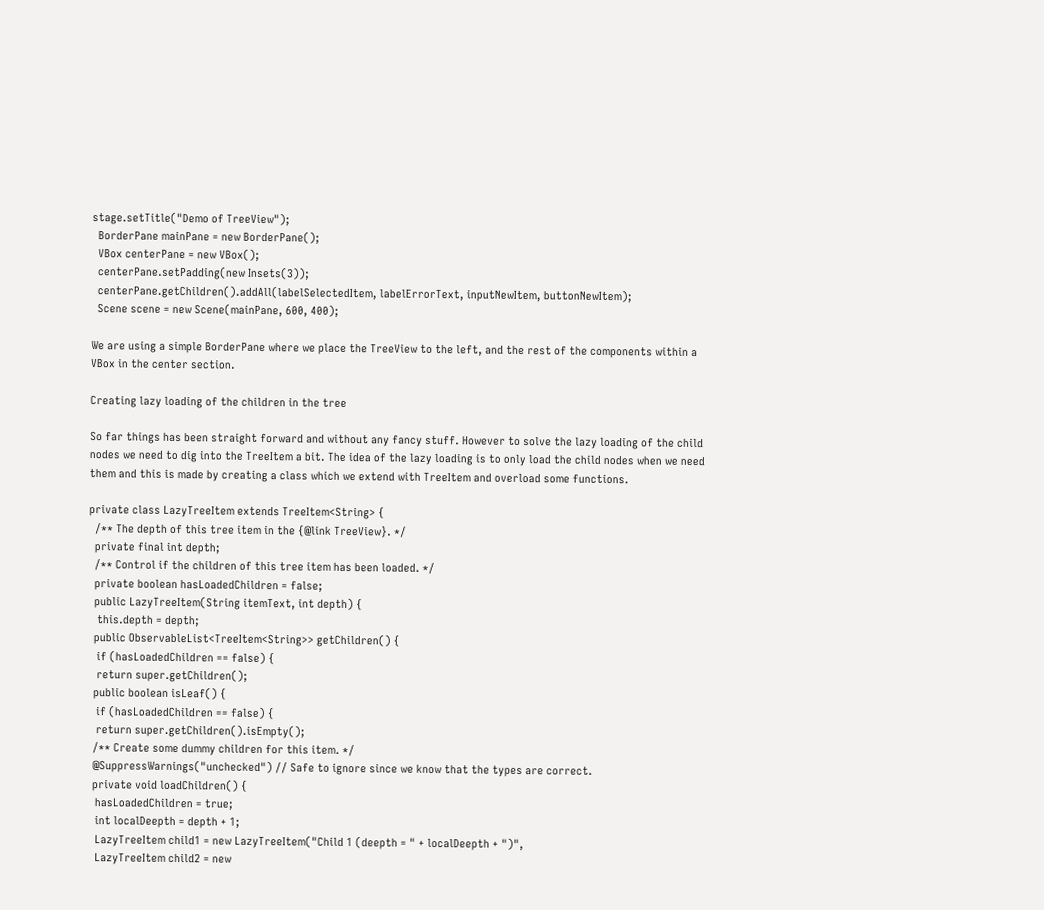stage.setTitle("Demo of TreeView");
  BorderPane mainPane = new BorderPane();
  VBox centerPane = new VBox();
  centerPane.setPadding(new Insets(3));
  centerPane.getChildren().addAll(labelSelectedItem, labelErrorText, inputNewItem, buttonNewItem);
  Scene scene = new Scene(mainPane, 600, 400);

We are using a simple BorderPane where we place the TreeView to the left, and the rest of the components within a VBox in the center section.

Creating lazy loading of the children in the tree

So far things has been straight forward and without any fancy stuff. However to solve the lazy loading of the child nodes we need to dig into the TreeItem a bit. The idea of the lazy loading is to only load the child nodes when we need them and this is made by creating a class which we extend with TreeItem and overload some functions.

private class LazyTreeItem extends TreeItem<String> {
  /** The depth of this tree item in the {@link TreeView}. */
  private final int depth;
  /** Control if the children of this tree item has been loaded. */
  private boolean hasLoadedChildren = false;
  public LazyTreeItem(String itemText, int depth) {
   this.depth = depth;
  public ObservableList<TreeItem<String>> getChildren() {
   if (hasLoadedChildren == false) {
   return super.getChildren();
  public boolean isLeaf() {
   if (hasLoadedChildren == false) {
   return super.getChildren().isEmpty();
  /** Create some dummy children for this item. */
  @SuppressWarnings("unchecked") // Safe to ignore since we know that the types are correct.
  private void loadChildren() {
   hasLoadedChildren = true;
   int localDeepth = depth + 1;
   LazyTreeItem child1 = new LazyTreeItem("Child 1 (deepth = " + localDeepth + ")",
   LazyTreeItem child2 = new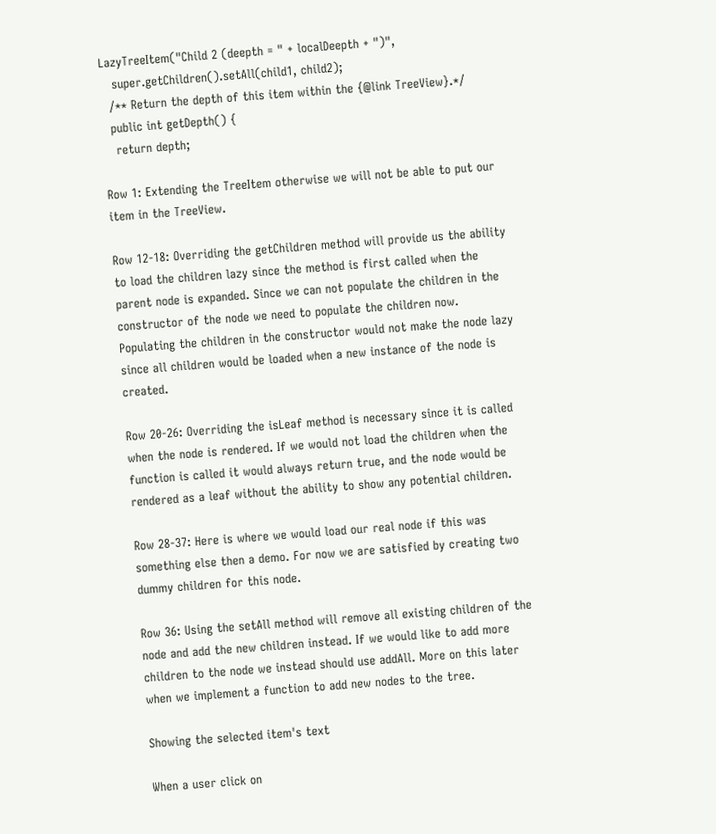LazyTreeItem("Child 2 (deepth = " + localDeepth + ")",
   super.getChildren().setAll(child1, child2);
  /** Return the depth of this item within the {@link TreeView}.*/
  public int getDepth() {
   return depth;

Row 1: Extending the TreeItem otherwise we will not be able to put our item in the TreeView.

Row 12-18: Overriding the getChildren method will provide us the ability to load the children lazy since the method is first called when the parent node is expanded. Since we can not populate the children in the constructor of the node we need to populate the children now. Populating the children in the constructor would not make the node lazy since all children would be loaded when a new instance of the node is created.

Row 20-26: Overriding the isLeaf method is necessary since it is called when the node is rendered. If we would not load the children when the function is called it would always return true, and the node would be rendered as a leaf without the ability to show any potential children.

Row 28-37: Here is where we would load our real node if this was something else then a demo. For now we are satisfied by creating two dummy children for this node.

Row 36: Using the setAll method will remove all existing children of the node and add the new children instead. If we would like to add more children to the node we instead should use addAll. More on this later when we implement a function to add new nodes to the tree.

Showing the selected item's text

When a user click on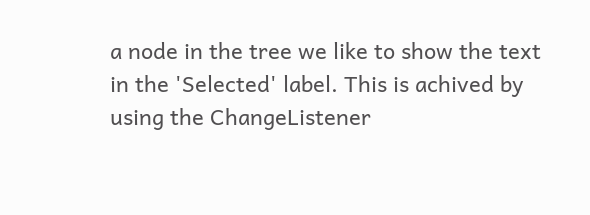a node in the tree we like to show the text in the 'Selected' label. This is achived by using the ChangeListener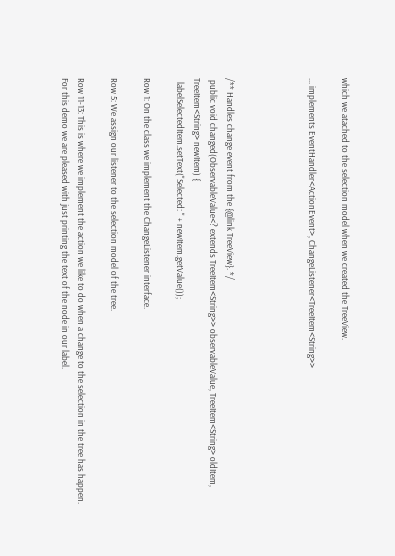which we atached to the selection model when we created the TreeView.

... implements EventHandler<ActionEvent>, ChangeListener<TreeItem<String>>




/** Handles change event from the {@link TreeView}. */
 public void changed(ObservableValue<? extends TreeItem<String>> observableValue, TreeItem<String> oldItem, TreeItem<String> newItem) {
  labelSelectedItem.setText("Selected: " + newItem.getValue());

Row 1: On the class we implement the ChangeListener interface.

Row 5: We assign our listener to the selection model of the tree.

Row 11-13: This is where we implement the action we like to do when a change to the selection in the tree has happen. For this demo we are pleased with just printing the text of the node in our label.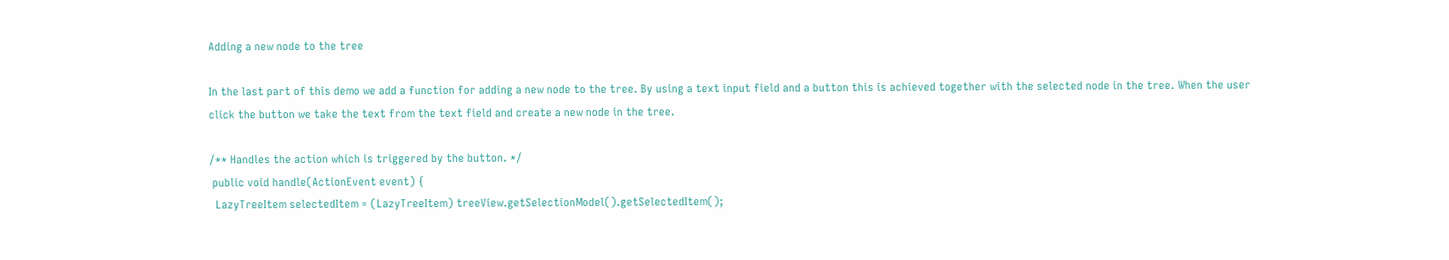Adding a new node to the tree

In the last part of this demo we add a function for adding a new node to the tree. By using a text input field and a button this is achieved together with the selected node in the tree. When the user click the button we take the text from the text field and create a new node in the tree.

/** Handles the action which is triggered by the button. */
 public void handle(ActionEvent event) {
  LazyTreeItem selectedItem = (LazyTreeItem) treeView.getSelectionModel().getSelectedItem();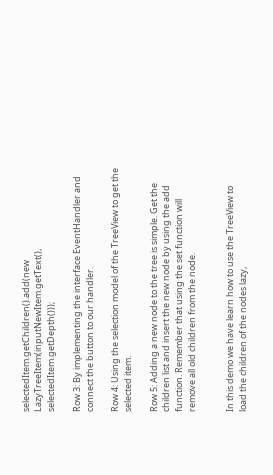selectedItem.getChildren().add(new LazyTreeItem(inputNewItem.getText(), selectedItem.getDepth()));

Row 3: By implementing the interface EventHandler and connect the button to our handler.

Row 4: Using the selection model of the TreeView to get the selected item.

Row 5: Adding a new node to the tree is simple. Get the children list and insert the new node by using the add function. Remember that using the set function will remove all old children from the node.


In this demo we have learn how to use the TreeView to load the children of the nodes lazy,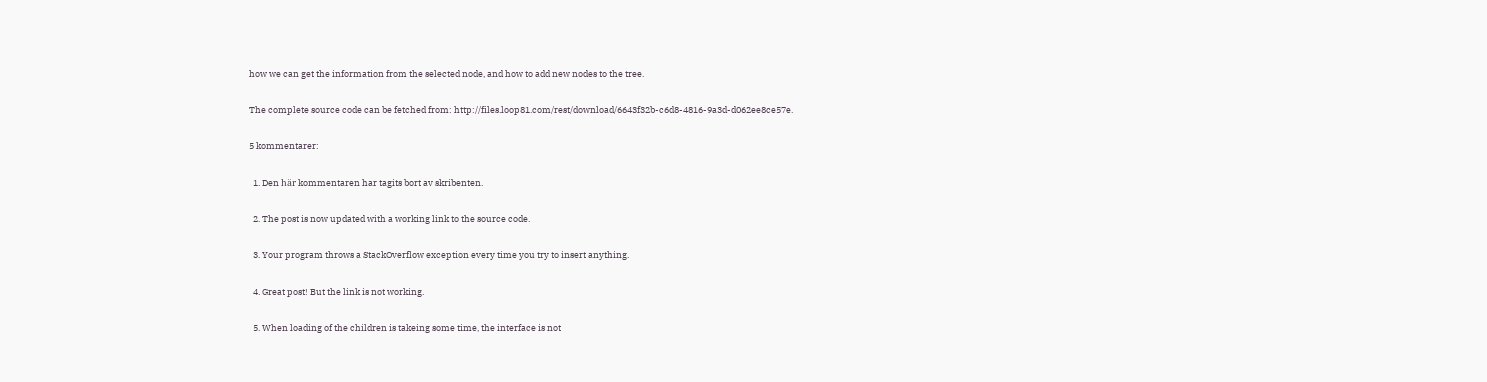how we can get the information from the selected node, and how to add new nodes to the tree.

The complete source code can be fetched from: http://files.loop81.com/rest/download/6643f32b-c6d8-4816-9a3d-d062ee8ce57e.

5 kommentarer:

  1. Den här kommentaren har tagits bort av skribenten.

  2. The post is now updated with a working link to the source code.

  3. Your program throws a StackOverflow exception every time you try to insert anything.

  4. Great post! But the link is not working.

  5. When loading of the children is takeing some time, the interface is not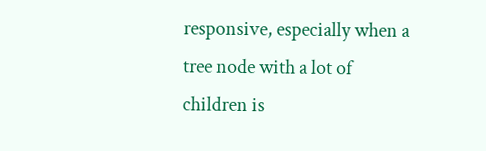responsive, especially when a tree node with a lot of children is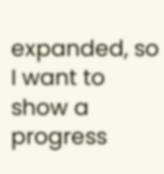expanded, so I want to show a progress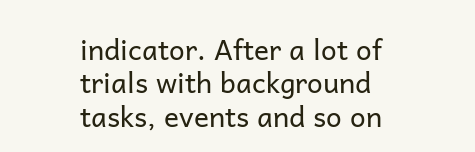indicator. After a lot of trials with background tasks, events and so on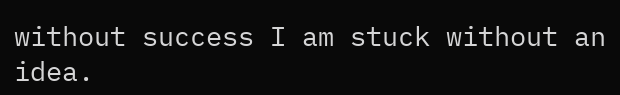without success I am stuck without an idea.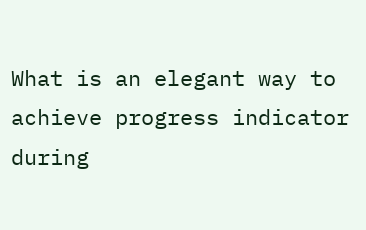What is an elegant way to achieve progress indicator during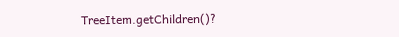TreeItem.getChildren()?